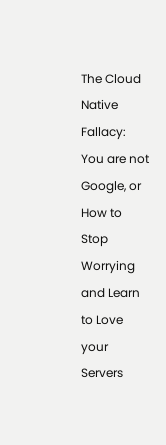The Cloud Native Fallacy: You are not Google, or How to Stop Worrying and Learn to Love your Servers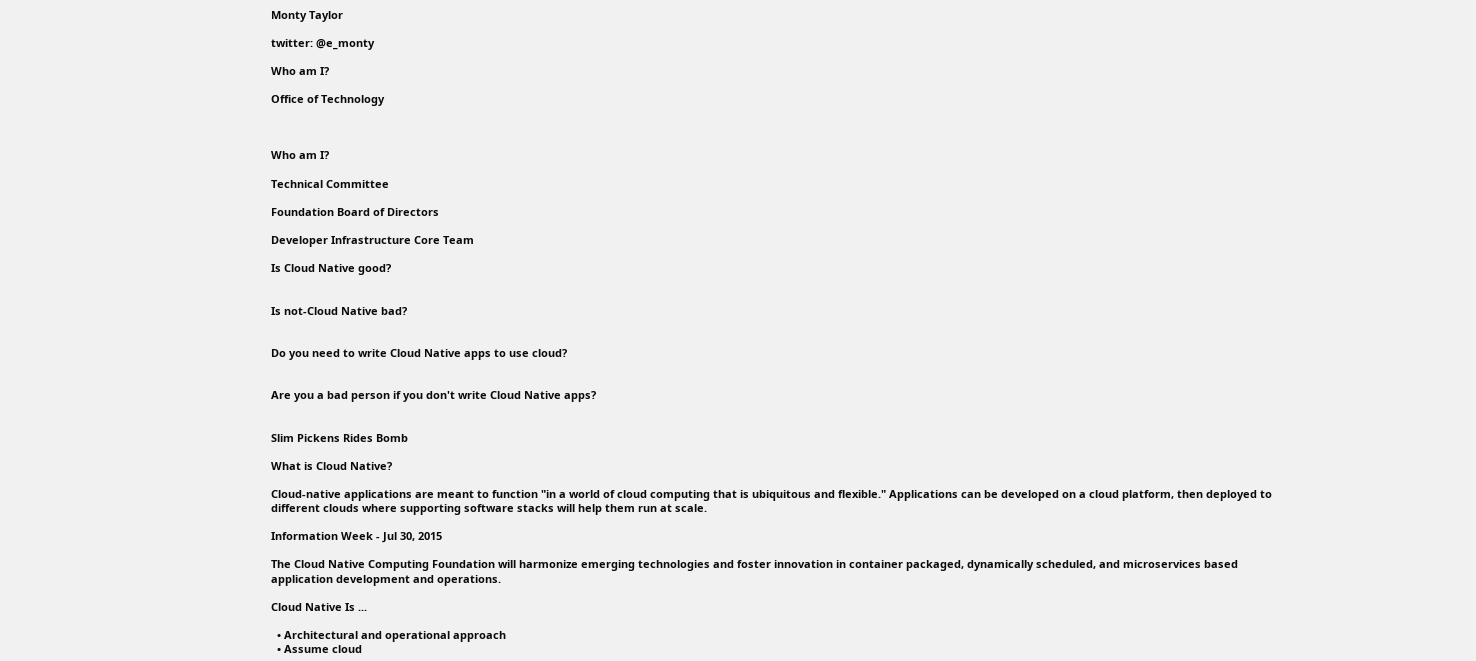Monty Taylor

twitter: @e_monty

Who am I?

Office of Technology



Who am I?

Technical Committee

Foundation Board of Directors

Developer Infrastructure Core Team

Is Cloud Native good?


Is not-Cloud Native bad?


Do you need to write Cloud Native apps to use cloud?


Are you a bad person if you don't write Cloud Native apps?


Slim Pickens Rides Bomb

What is Cloud Native?

Cloud-native applications are meant to function "in a world of cloud computing that is ubiquitous and flexible." Applications can be developed on a cloud platform, then deployed to different clouds where supporting software stacks will help them run at scale.

Information Week - Jul 30, 2015

The Cloud Native Computing Foundation will harmonize emerging technologies and foster innovation in container packaged, dynamically scheduled, and microservices based application development and operations.

Cloud Native Is ...

  • Architectural and operational approach
  • Assume cloud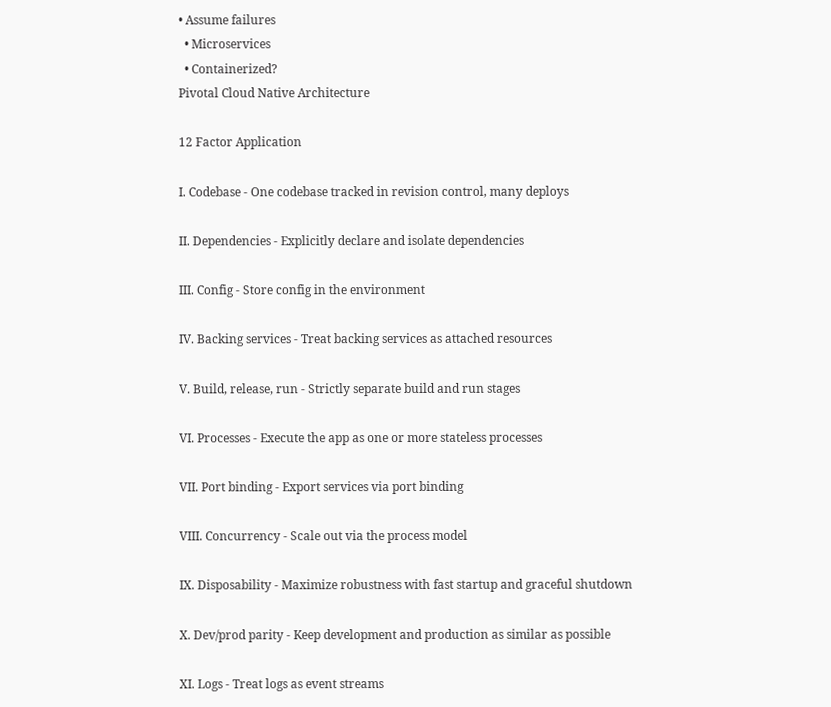• Assume failures
  • Microservices
  • Containerized?
Pivotal Cloud Native Architecture

12 Factor Application

I. Codebase - One codebase tracked in revision control, many deploys

II. Dependencies - Explicitly declare and isolate dependencies

III. Config - Store config in the environment

IV. Backing services - Treat backing services as attached resources

V. Build, release, run - Strictly separate build and run stages

VI. Processes - Execute the app as one or more stateless processes

VII. Port binding - Export services via port binding

VIII. Concurrency - Scale out via the process model

IX. Disposability - Maximize robustness with fast startup and graceful shutdown

X. Dev/prod parity - Keep development and production as similar as possible

XI. Logs - Treat logs as event streams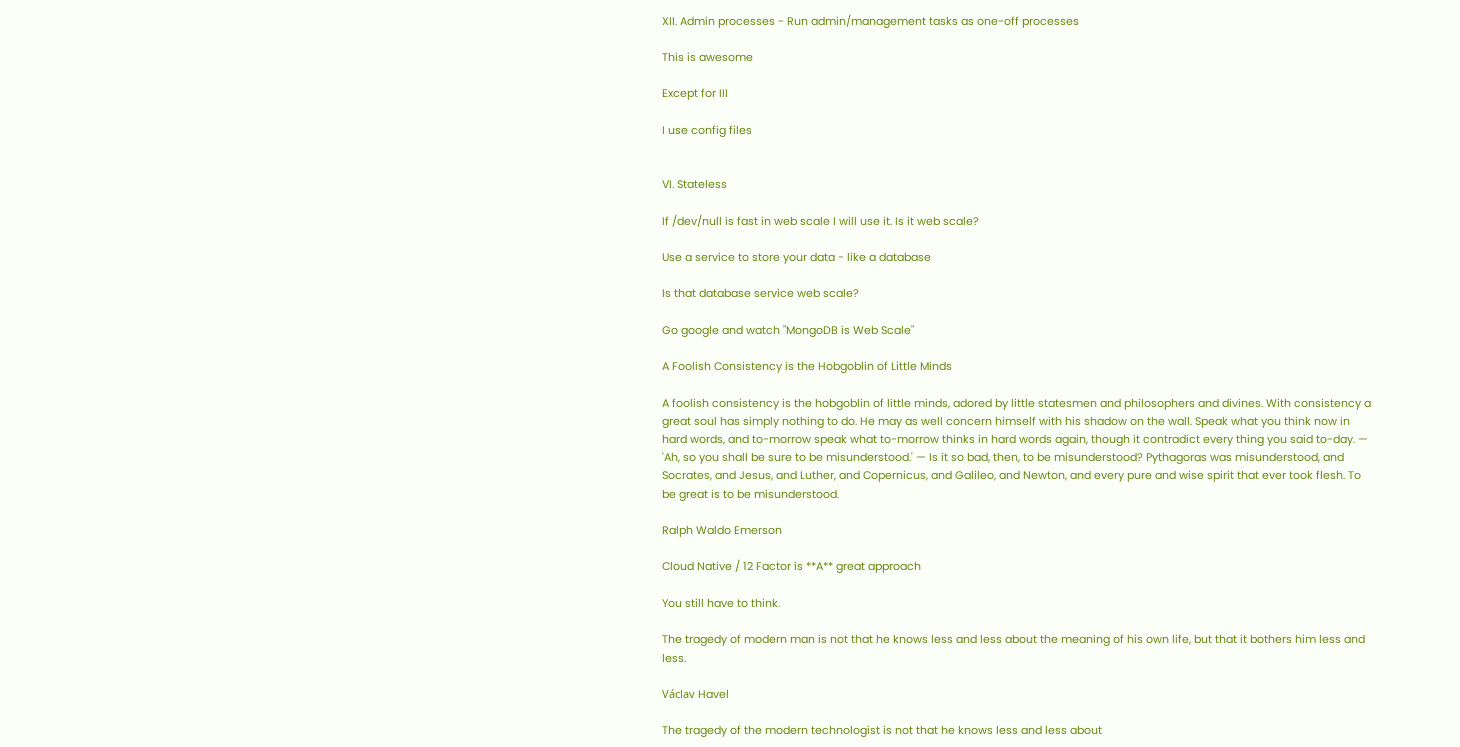XII. Admin processes - Run admin/management tasks as one-off processes

This is awesome

Except for III

I use config files


VI. Stateless

If /dev/null is fast in web scale I will use it. Is it web scale?

Use a service to store your data - like a database

Is that database service web scale?

Go google and watch "MongoDB is Web Scale"

A Foolish Consistency is the Hobgoblin of Little Minds

A foolish consistency is the hobgoblin of little minds, adored by little statesmen and philosophers and divines. With consistency a great soul has simply nothing to do. He may as well concern himself with his shadow on the wall. Speak what you think now in hard words, and to-morrow speak what to-morrow thinks in hard words again, though it contradict every thing you said to-day. — 'Ah, so you shall be sure to be misunderstood.' — Is it so bad, then, to be misunderstood? Pythagoras was misunderstood, and Socrates, and Jesus, and Luther, and Copernicus, and Galileo, and Newton, and every pure and wise spirit that ever took flesh. To be great is to be misunderstood.

Ralph Waldo Emerson

Cloud Native / 12 Factor is **A** great approach

You still have to think.

The tragedy of modern man is not that he knows less and less about the meaning of his own life, but that it bothers him less and less.

Václav Havel

The tragedy of the modern technologist is not that he knows less and less about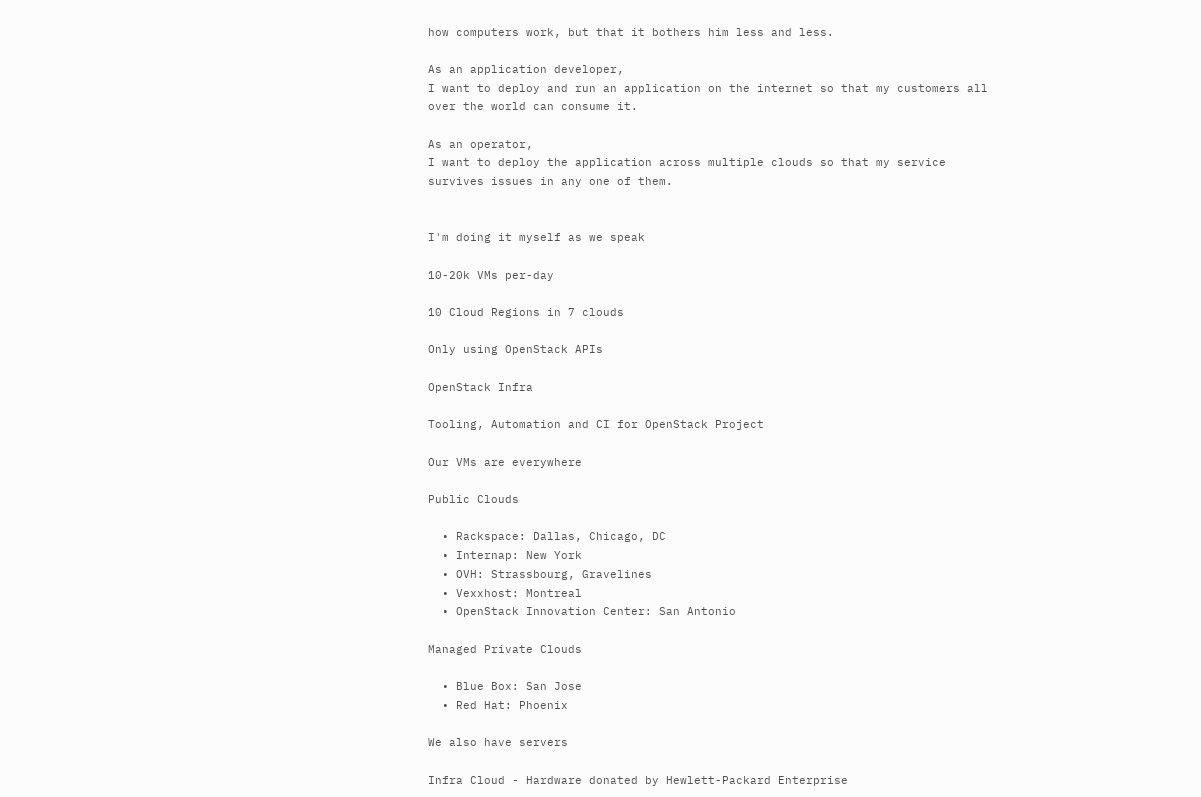how computers work, but that it bothers him less and less.

As an application developer,
I want to deploy and run an application on the internet so that my customers all over the world can consume it.

As an operator,
I want to deploy the application across multiple clouds so that my service survives issues in any one of them.


I'm doing it myself as we speak

10-20k VMs per-day

10 Cloud Regions in 7 clouds

Only using OpenStack APIs

OpenStack Infra

Tooling, Automation and CI for OpenStack Project

Our VMs are everywhere

Public Clouds

  • Rackspace: Dallas, Chicago, DC
  • Internap: New York
  • OVH: Strassbourg, Gravelines
  • Vexxhost: Montreal
  • OpenStack Innovation Center: San Antonio

Managed Private Clouds

  • Blue Box: San Jose
  • Red Hat: Phoenix

We also have servers

Infra Cloud - Hardware donated by Hewlett-Packard Enterprise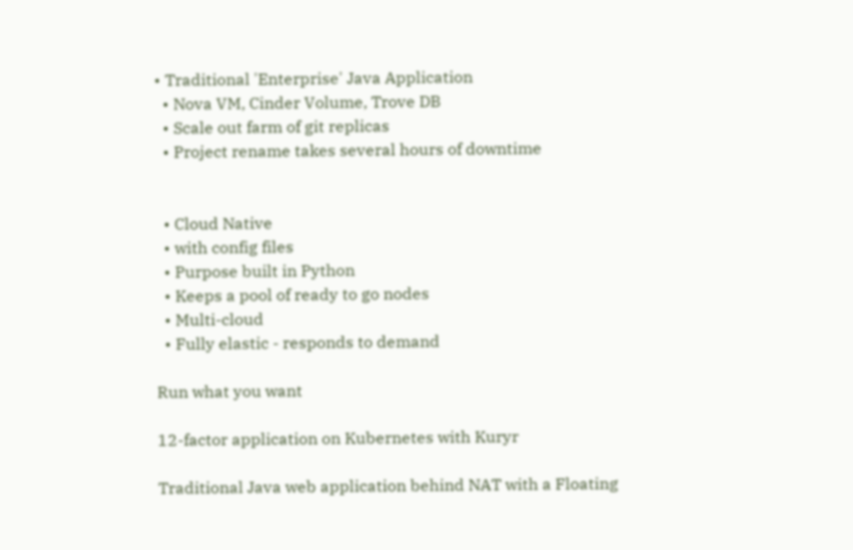• Traditional 'Enterprise' Java Application
  • Nova VM, Cinder Volume, Trove DB
  • Scale out farm of git replicas
  • Project rename takes several hours of downtime


  • Cloud Native
  • with config files
  • Purpose built in Python
  • Keeps a pool of ready to go nodes
  • Multi-cloud
  • Fully elastic - responds to demand

Run what you want

12-factor application on Kubernetes with Kuryr

Traditional Java web application behind NAT with a Floating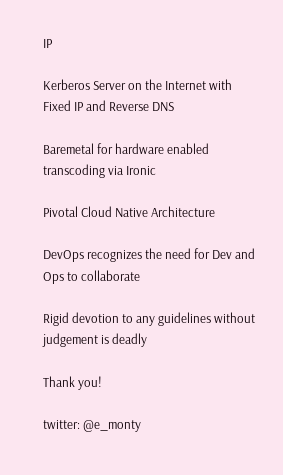IP

Kerberos Server on the Internet with Fixed IP and Reverse DNS

Baremetal for hardware enabled transcoding via Ironic

Pivotal Cloud Native Architecture

DevOps recognizes the need for Dev and Ops to collaborate

Rigid devotion to any guidelines without judgement is deadly

Thank you!

twitter: @e_monty